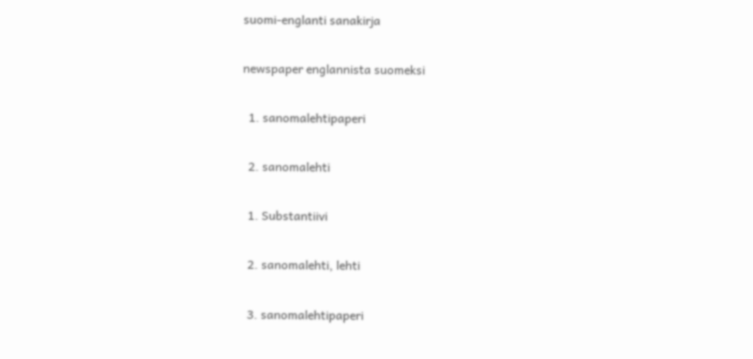suomi-englanti sanakirja

newspaper englannista suomeksi

  1. sanomalehtipaperi

  2. sanomalehti

  1. Substantiivi

  2. sanomalehti, lehti

  3. sanomalehtipaperi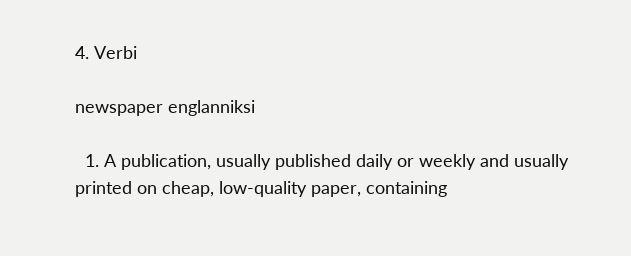4. Verbi

newspaper englanniksi

  1. A publication, usually published daily or weekly and usually printed on cheap, low-quality paper, containing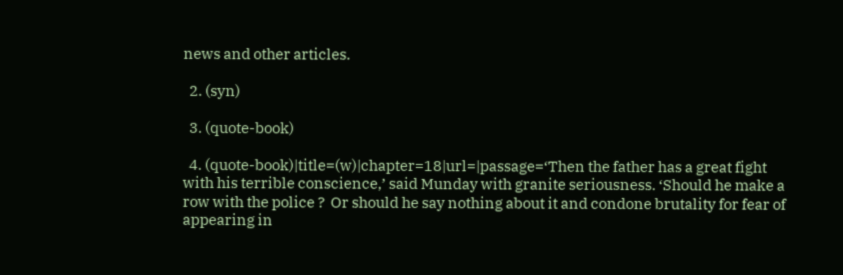news and other articles.

  2. (syn)

  3. (quote-book)

  4. (quote-book)|title=(w)|chapter=18|url=|passage=‘Then the father has a great fight with his terrible conscience,’ said Munday with granite seriousness. ‘Should he make a row with the police ?  Or should he say nothing about it and condone brutality for fear of appearing in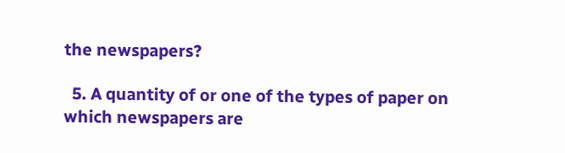the newspapers?

  5. A quantity of or one of the types of paper on which newspapers are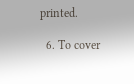printed.

  6. To cover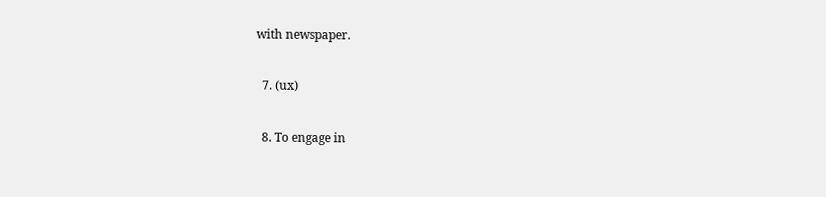with newspaper.

  7. (ux)

  8. To engage in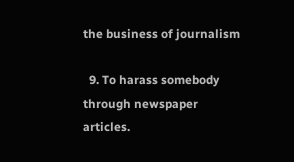the business of journalism

  9. To harass somebody through newspaper articles.